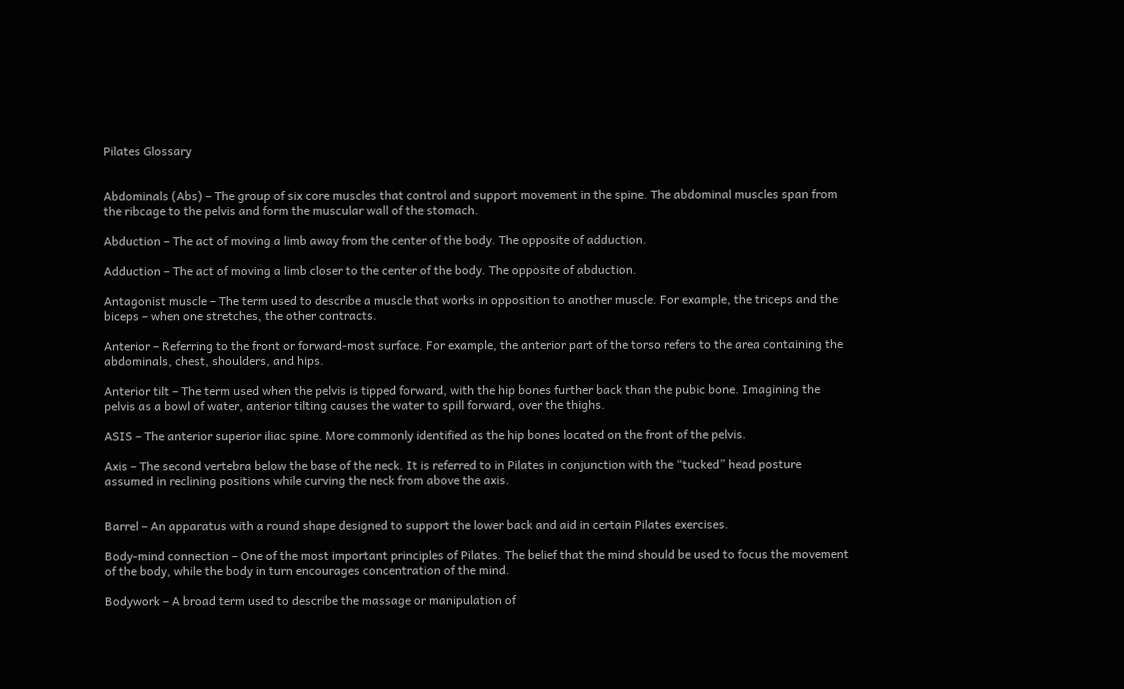Pilates Glossary


Abdominals (Abs) – The group of six core muscles that control and support movement in the spine. The abdominal muscles span from the ribcage to the pelvis and form the muscular wall of the stomach.

Abduction – The act of moving a limb away from the center of the body. The opposite of adduction.

Adduction – The act of moving a limb closer to the center of the body. The opposite of abduction.

Antagonist muscle – The term used to describe a muscle that works in opposition to another muscle. For example, the triceps and the biceps – when one stretches, the other contracts.

Anterior – Referring to the front or forward-most surface. For example, the anterior part of the torso refers to the area containing the abdominals, chest, shoulders, and hips.

Anterior tilt – The term used when the pelvis is tipped forward, with the hip bones further back than the pubic bone. Imagining the pelvis as a bowl of water, anterior tilting causes the water to spill forward, over the thighs.

ASIS – The anterior superior iliac spine. More commonly identified as the hip bones located on the front of the pelvis.

Axis – The second vertebra below the base of the neck. It is referred to in Pilates in conjunction with the “tucked” head posture assumed in reclining positions while curving the neck from above the axis.


Barrel – An apparatus with a round shape designed to support the lower back and aid in certain Pilates exercises.

Body-mind connection – One of the most important principles of Pilates. The belief that the mind should be used to focus the movement of the body, while the body in turn encourages concentration of the mind.

Bodywork – A broad term used to describe the massage or manipulation of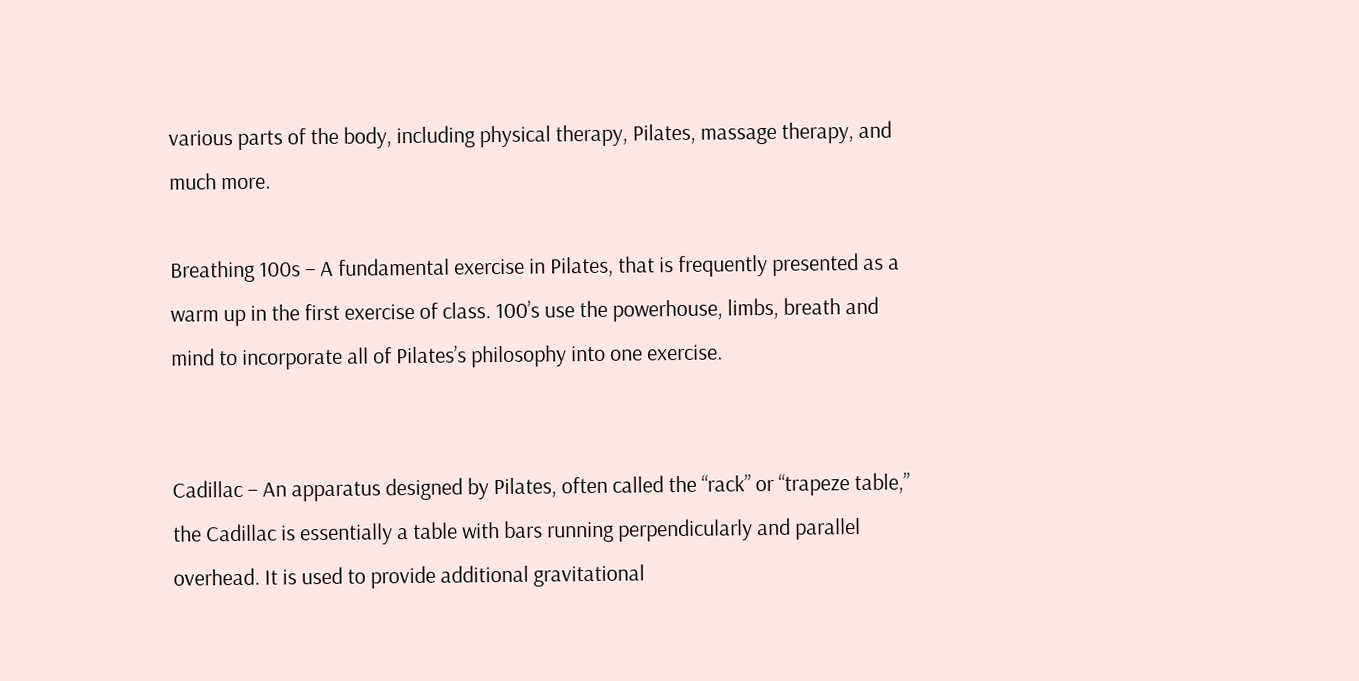various parts of the body, including physical therapy, Pilates, massage therapy, and much more.

Breathing 100s – A fundamental exercise in Pilates, that is frequently presented as a warm up in the first exercise of class. 100’s use the powerhouse, limbs, breath and mind to incorporate all of Pilates’s philosophy into one exercise.


Cadillac – An apparatus designed by Pilates, often called the “rack” or “trapeze table,” the Cadillac is essentially a table with bars running perpendicularly and parallel overhead. It is used to provide additional gravitational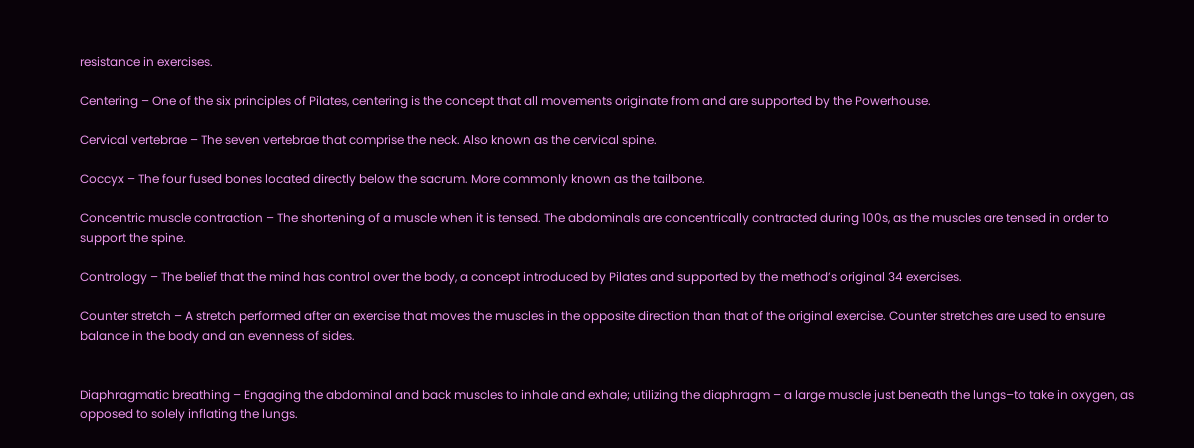resistance in exercises.

Centering – One of the six principles of Pilates, centering is the concept that all movements originate from and are supported by the Powerhouse.

Cervical vertebrae – The seven vertebrae that comprise the neck. Also known as the cervical spine.

Coccyx – The four fused bones located directly below the sacrum. More commonly known as the tailbone.

Concentric muscle contraction – The shortening of a muscle when it is tensed. The abdominals are concentrically contracted during 100s, as the muscles are tensed in order to support the spine.

Contrology – The belief that the mind has control over the body, a concept introduced by Pilates and supported by the method’s original 34 exercises.

Counter stretch – A stretch performed after an exercise that moves the muscles in the opposite direction than that of the original exercise. Counter stretches are used to ensure balance in the body and an evenness of sides.


Diaphragmatic breathing – Engaging the abdominal and back muscles to inhale and exhale; utilizing the diaphragm – a large muscle just beneath the lungs–to take in oxygen, as opposed to solely inflating the lungs.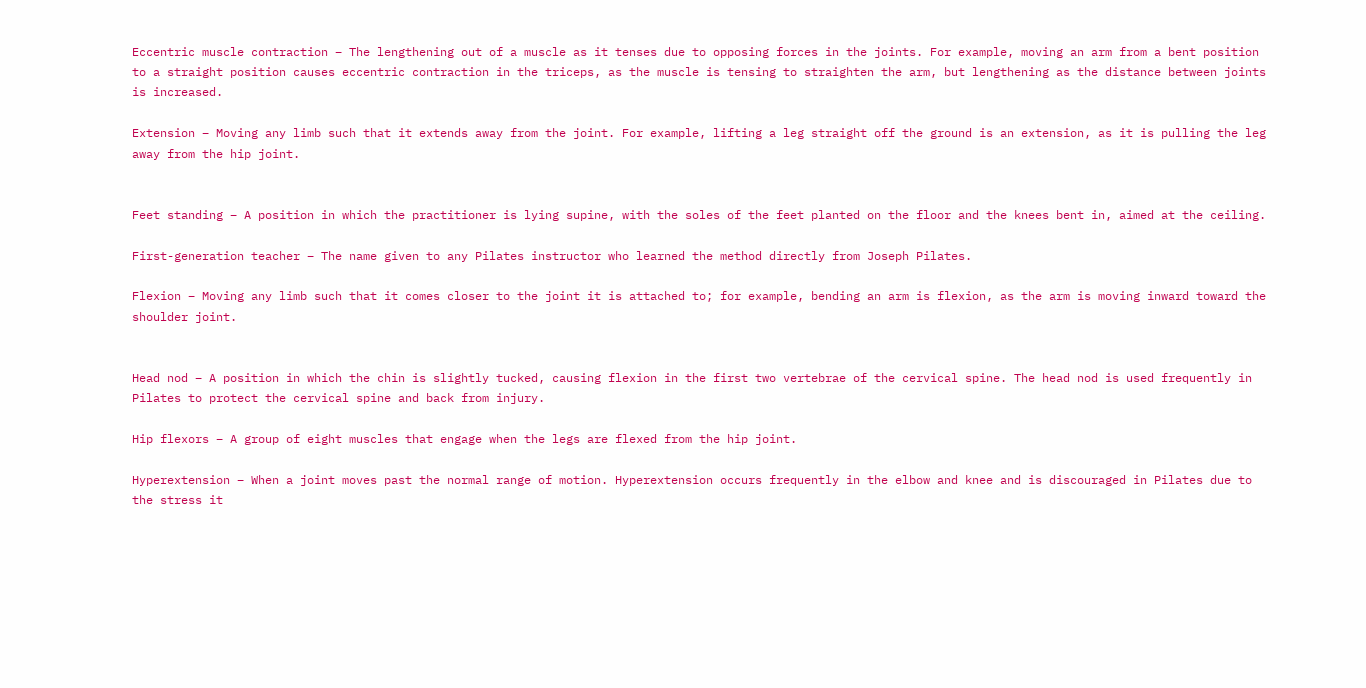Eccentric muscle contraction – The lengthening out of a muscle as it tenses due to opposing forces in the joints. For example, moving an arm from a bent position to a straight position causes eccentric contraction in the triceps, as the muscle is tensing to straighten the arm, but lengthening as the distance between joints is increased.

Extension – Moving any limb such that it extends away from the joint. For example, lifting a leg straight off the ground is an extension, as it is pulling the leg away from the hip joint.


Feet standing – A position in which the practitioner is lying supine, with the soles of the feet planted on the floor and the knees bent in, aimed at the ceiling.

First-generation teacher – The name given to any Pilates instructor who learned the method directly from Joseph Pilates.

Flexion – Moving any limb such that it comes closer to the joint it is attached to; for example, bending an arm is flexion, as the arm is moving inward toward the shoulder joint.


Head nod – A position in which the chin is slightly tucked, causing flexion in the first two vertebrae of the cervical spine. The head nod is used frequently in Pilates to protect the cervical spine and back from injury.

Hip flexors – A group of eight muscles that engage when the legs are flexed from the hip joint.

Hyperextension – When a joint moves past the normal range of motion. Hyperextension occurs frequently in the elbow and knee and is discouraged in Pilates due to the stress it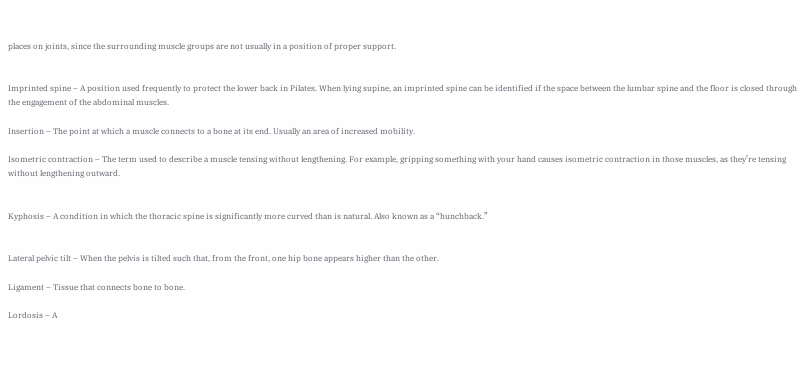places on joints, since the surrounding muscle groups are not usually in a position of proper support.


Imprinted spine – A position used frequently to protect the lower back in Pilates. When lying supine, an imprinted spine can be identified if the space between the lumbar spine and the floor is closed through the engagement of the abdominal muscles.

Insertion – The point at which a muscle connects to a bone at its end. Usually an area of increased mobility.

Isometric contraction – The term used to describe a muscle tensing without lengthening. For example, gripping something with your hand causes isometric contraction in those muscles, as they’re tensing without lengthening outward.


Kyphosis – A condition in which the thoracic spine is significantly more curved than is natural. Also known as a “hunchback.”


Lateral pelvic tilt – When the pelvis is tilted such that, from the front, one hip bone appears higher than the other.

Ligament – Tissue that connects bone to bone.

Lordosis – A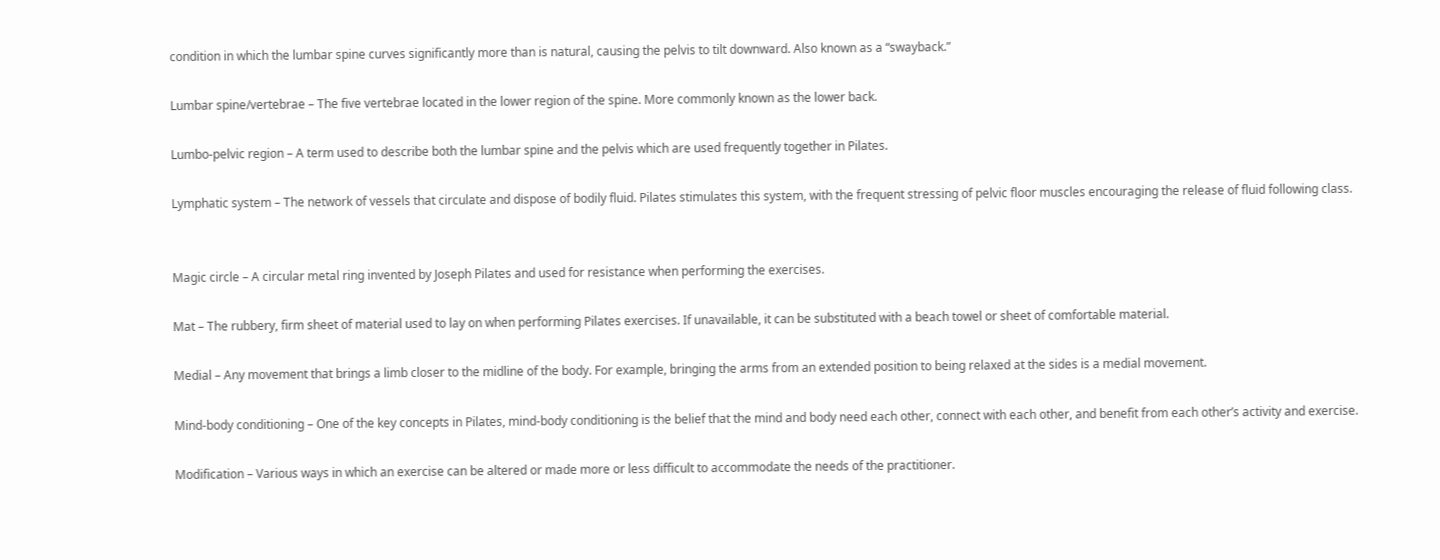condition in which the lumbar spine curves significantly more than is natural, causing the pelvis to tilt downward. Also known as a “swayback.”

Lumbar spine/vertebrae – The five vertebrae located in the lower region of the spine. More commonly known as the lower back.

Lumbo-pelvic region – A term used to describe both the lumbar spine and the pelvis which are used frequently together in Pilates.

Lymphatic system – The network of vessels that circulate and dispose of bodily fluid. Pilates stimulates this system, with the frequent stressing of pelvic floor muscles encouraging the release of fluid following class.


Magic circle – A circular metal ring invented by Joseph Pilates and used for resistance when performing the exercises.

Mat – The rubbery, firm sheet of material used to lay on when performing Pilates exercises. If unavailable, it can be substituted with a beach towel or sheet of comfortable material.

Medial – Any movement that brings a limb closer to the midline of the body. For example, bringing the arms from an extended position to being relaxed at the sides is a medial movement.

Mind-body conditioning – One of the key concepts in Pilates, mind-body conditioning is the belief that the mind and body need each other, connect with each other, and benefit from each other’s activity and exercise.

Modification – Various ways in which an exercise can be altered or made more or less difficult to accommodate the needs of the practitioner.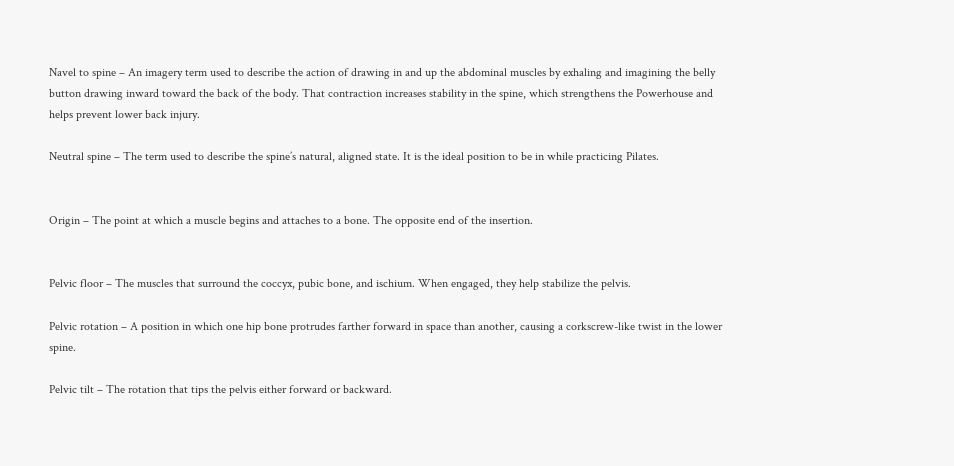Navel to spine – An imagery term used to describe the action of drawing in and up the abdominal muscles by exhaling and imagining the belly button drawing inward toward the back of the body. That contraction increases stability in the spine, which strengthens the Powerhouse and helps prevent lower back injury.

Neutral spine – The term used to describe the spine’s natural, aligned state. It is the ideal position to be in while practicing Pilates.


Origin – The point at which a muscle begins and attaches to a bone. The opposite end of the insertion.


Pelvic floor – The muscles that surround the coccyx, pubic bone, and ischium. When engaged, they help stabilize the pelvis.

Pelvic rotation – A position in which one hip bone protrudes farther forward in space than another, causing a corkscrew-like twist in the lower spine.

Pelvic tilt – The rotation that tips the pelvis either forward or backward.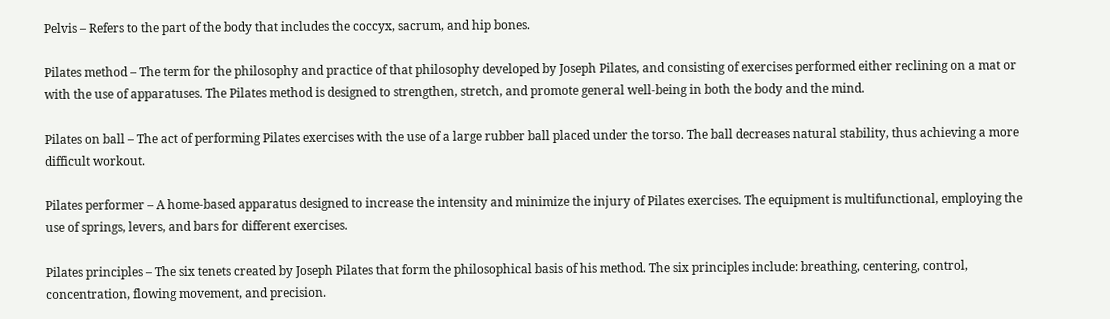Pelvis – Refers to the part of the body that includes the coccyx, sacrum, and hip bones.

Pilates method – The term for the philosophy and practice of that philosophy developed by Joseph Pilates, and consisting of exercises performed either reclining on a mat or with the use of apparatuses. The Pilates method is designed to strengthen, stretch, and promote general well-being in both the body and the mind.

Pilates on ball – The act of performing Pilates exercises with the use of a large rubber ball placed under the torso. The ball decreases natural stability, thus achieving a more difficult workout.

Pilates performer – A home-based apparatus designed to increase the intensity and minimize the injury of Pilates exercises. The equipment is multifunctional, employing the use of springs, levers, and bars for different exercises.

Pilates principles – The six tenets created by Joseph Pilates that form the philosophical basis of his method. The six principles include: breathing, centering, control, concentration, flowing movement, and precision.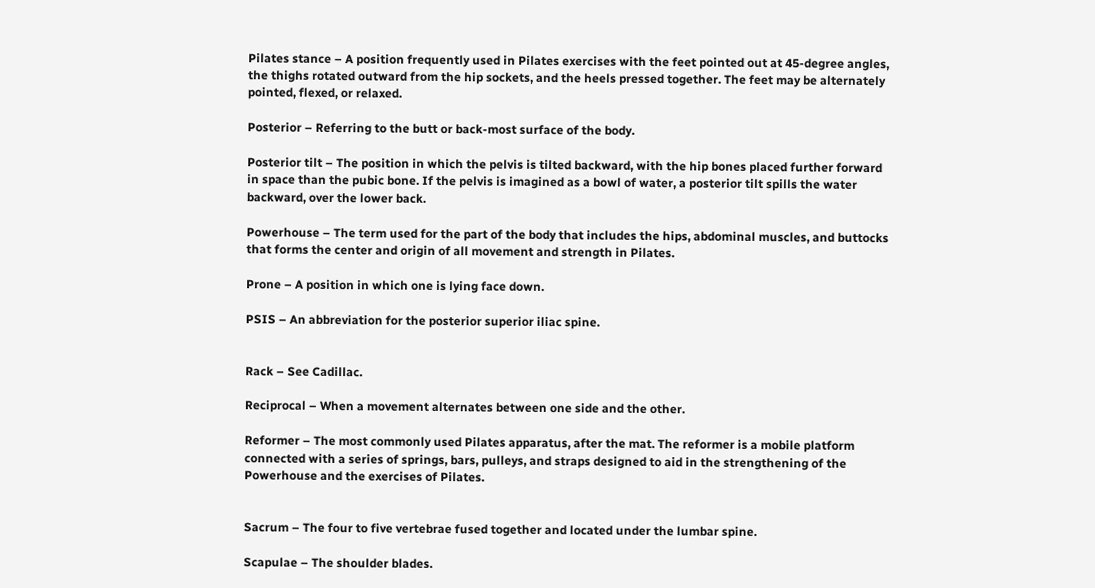Pilates stance – A position frequently used in Pilates exercises with the feet pointed out at 45-degree angles, the thighs rotated outward from the hip sockets, and the heels pressed together. The feet may be alternately pointed, flexed, or relaxed.

Posterior – Referring to the butt or back-most surface of the body.

Posterior tilt – The position in which the pelvis is tilted backward, with the hip bones placed further forward in space than the pubic bone. If the pelvis is imagined as a bowl of water, a posterior tilt spills the water backward, over the lower back.

Powerhouse – The term used for the part of the body that includes the hips, abdominal muscles, and buttocks that forms the center and origin of all movement and strength in Pilates.

Prone – A position in which one is lying face down.

PSIS – An abbreviation for the posterior superior iliac spine.


Rack – See Cadillac.

Reciprocal – When a movement alternates between one side and the other.

Reformer – The most commonly used Pilates apparatus, after the mat. The reformer is a mobile platform connected with a series of springs, bars, pulleys, and straps designed to aid in the strengthening of the Powerhouse and the exercises of Pilates.


Sacrum – The four to five vertebrae fused together and located under the lumbar spine.

Scapulae – The shoulder blades.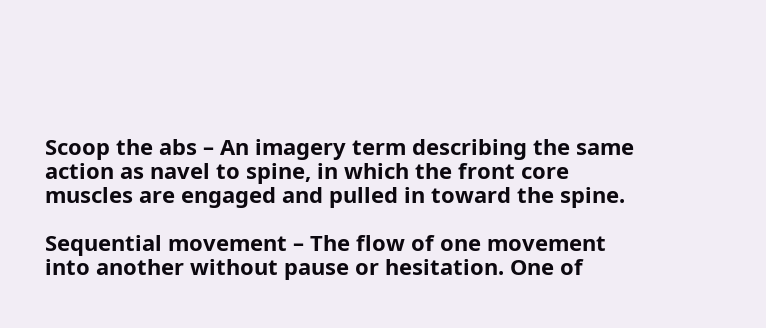Scoop the abs – An imagery term describing the same action as navel to spine, in which the front core muscles are engaged and pulled in toward the spine.

Sequential movement – The flow of one movement into another without pause or hesitation. One of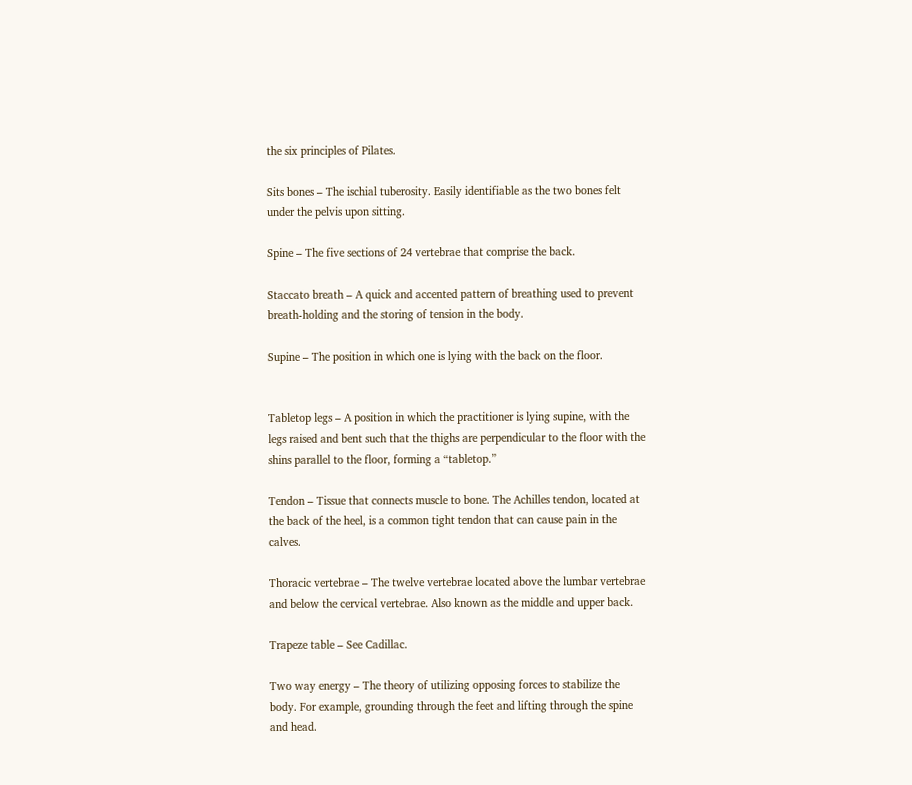the six principles of Pilates.

Sits bones – The ischial tuberosity. Easily identifiable as the two bones felt under the pelvis upon sitting.

Spine – The five sections of 24 vertebrae that comprise the back.

Staccato breath – A quick and accented pattern of breathing used to prevent breath-holding and the storing of tension in the body.

Supine – The position in which one is lying with the back on the floor.


Tabletop legs – A position in which the practitioner is lying supine, with the legs raised and bent such that the thighs are perpendicular to the floor with the shins parallel to the floor, forming a “tabletop.”

Tendon – Tissue that connects muscle to bone. The Achilles tendon, located at the back of the heel, is a common tight tendon that can cause pain in the calves.

Thoracic vertebrae – The twelve vertebrae located above the lumbar vertebrae and below the cervical vertebrae. Also known as the middle and upper back.

Trapeze table – See Cadillac.

Two way energy – The theory of utilizing opposing forces to stabilize the body. For example, grounding through the feet and lifting through the spine and head.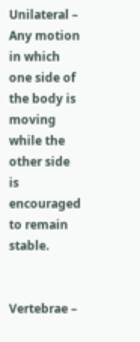Unilateral – Any motion in which one side of the body is moving while the other side is encouraged to remain stable.


Vertebrae –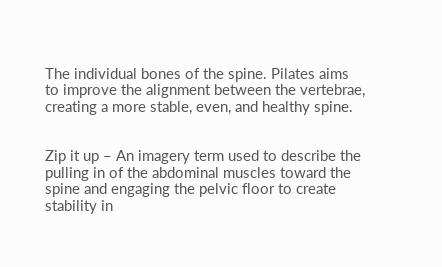The individual bones of the spine. Pilates aims to improve the alignment between the vertebrae, creating a more stable, even, and healthy spine.


Zip it up – An imagery term used to describe the pulling in of the abdominal muscles toward the spine and engaging the pelvic floor to create stability in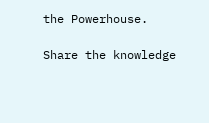the Powerhouse.

Share the knowledge